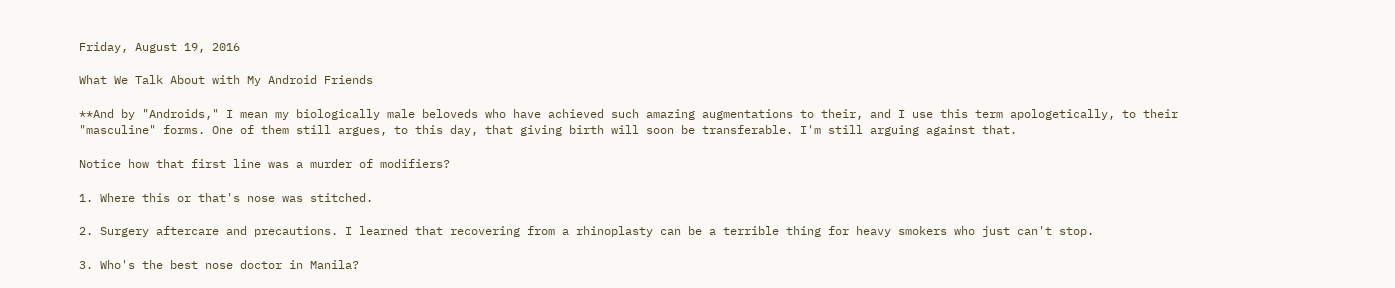Friday, August 19, 2016

What We Talk About with My Android Friends

**And by "Androids," I mean my biologically male beloveds who have achieved such amazing augmentations to their, and I use this term apologetically, to their "masculine" forms. One of them still argues, to this day, that giving birth will soon be transferable. I'm still arguing against that.

Notice how that first line was a murder of modifiers?

1. Where this or that's nose was stitched.

2. Surgery aftercare and precautions. I learned that recovering from a rhinoplasty can be a terrible thing for heavy smokers who just can't stop.

3. Who's the best nose doctor in Manila?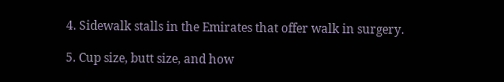4. Sidewalk stalls in the Emirates that offer walk in surgery.

5. Cup size, butt size, and how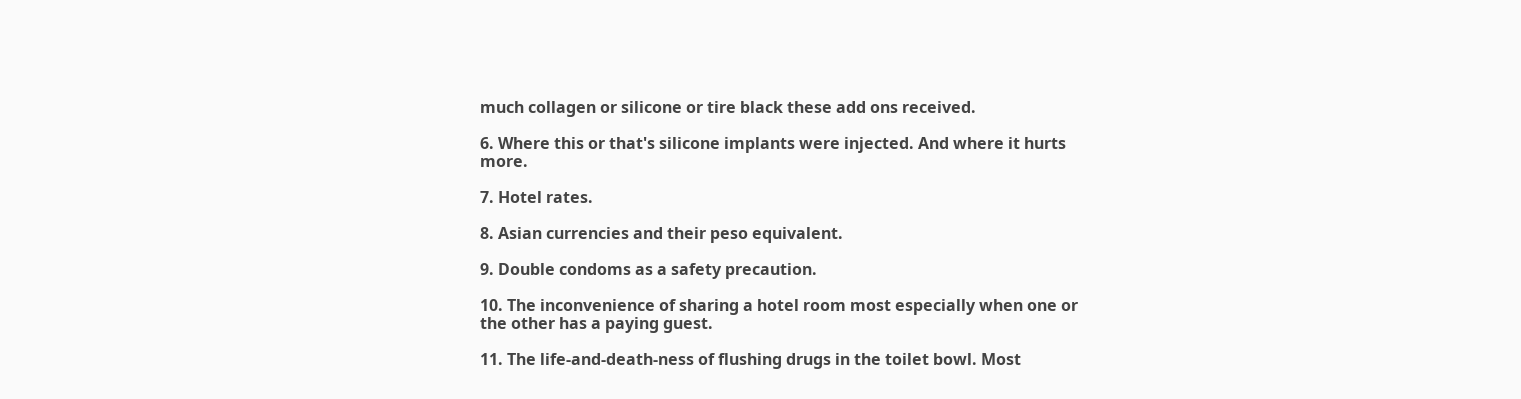much collagen or silicone or tire black these add ons received.

6. Where this or that's silicone implants were injected. And where it hurts more.

7. Hotel rates.

8. Asian currencies and their peso equivalent.

9. Double condoms as a safety precaution.

10. The inconvenience of sharing a hotel room most especially when one or the other has a paying guest.

11. The life-and-death-ness of flushing drugs in the toilet bowl. Most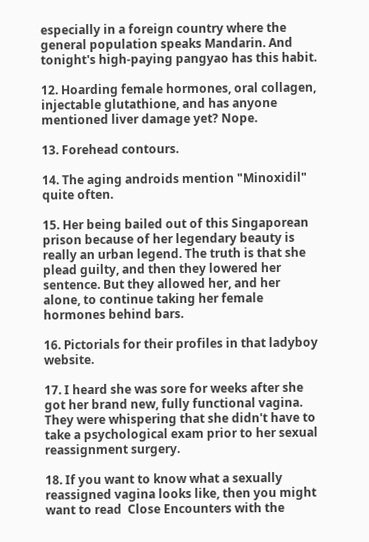especially in a foreign country where the general population speaks Mandarin. And tonight's high-paying pangyao has this habit.

12. Hoarding female hormones, oral collagen, injectable glutathione, and has anyone mentioned liver damage yet? Nope.

13. Forehead contours.

14. The aging androids mention "Minoxidil" quite often.

15. Her being bailed out of this Singaporean prison because of her legendary beauty is really an urban legend. The truth is that she plead guilty, and then they lowered her sentence. But they allowed her, and her alone, to continue taking her female hormones behind bars.

16. Pictorials for their profiles in that ladyboy website.

17. I heard she was sore for weeks after she got her brand new, fully functional vagina. They were whispering that she didn't have to take a psychological exam prior to her sexual reassignment surgery.

18. If you want to know what a sexually reassigned vagina looks like, then you might want to read  Close Encounters with the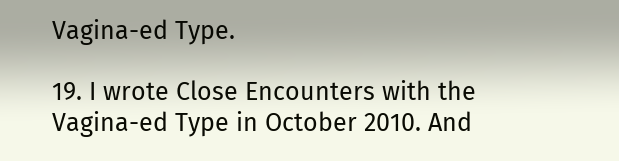Vagina-ed Type.

19. I wrote Close Encounters with the Vagina-ed Type in October 2010. And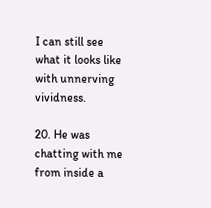I can still see what it looks like with unnerving vividness.

20. He was chatting with me from inside a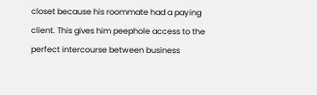closet because his roommate had a paying client. This gives him peephole access to the perfect intercourse between business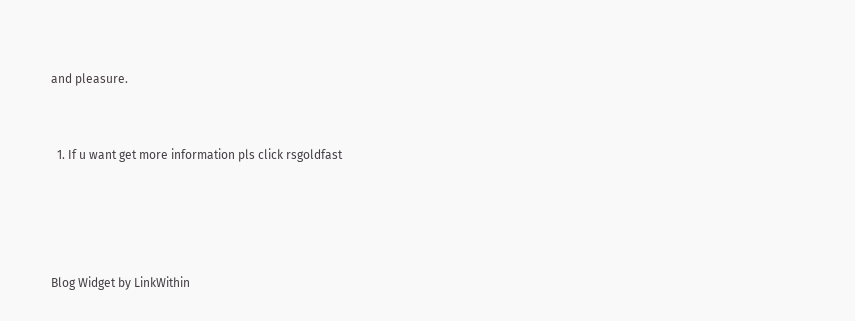and pleasure.


  1. If u want get more information pls click rsgoldfast




Blog Widget by LinkWithin